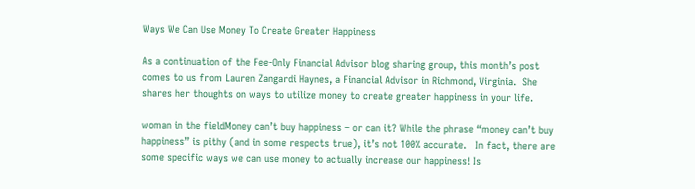Ways We Can Use Money To Create Greater Happiness

As a continuation of the Fee-Only Financial Advisor blog sharing group, this month’s post comes to us from Lauren Zangardi Haynes, a Financial Advisor in Richmond, Virginia.  She shares her thoughts on ways to utilize money to create greater happiness in your life.

woman in the fieldMoney can’t buy happiness – or can it? While the phrase “money can’t buy happiness” is pithy (and in some respects true), it’s not 100% accurate.   In fact, there are some specific ways we can use money to actually increase our happiness! Is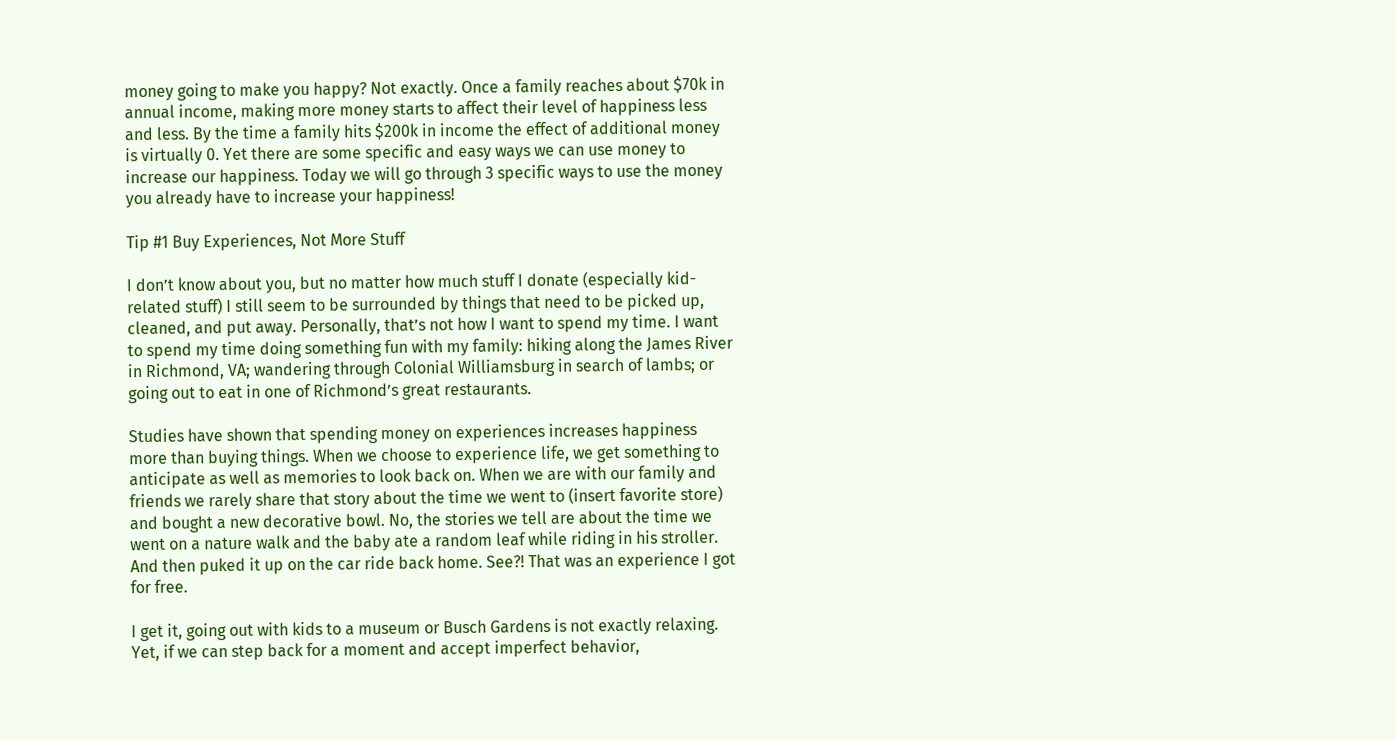money going to make you happy? Not exactly. Once a family reaches about $70k in annual income, making more money starts to affect their level of happiness less and less. By the time a family hits $200k in income the effect of additional money is virtually 0. Yet there are some specific and easy ways we can use money to increase our happiness. Today we will go through 3 specific ways to use the money you already have to increase your happiness!

Tip #1 Buy Experiences, Not More Stuff

I don’t know about you, but no matter how much stuff I donate (especially kid-related stuff) I still seem to be surrounded by things that need to be picked up, cleaned, and put away. Personally, that’s not how I want to spend my time. I want to spend my time doing something fun with my family: hiking along the James River in Richmond, VA; wandering through Colonial Williamsburg in search of lambs; or going out to eat in one of Richmond’s great restaurants.

Studies have shown that spending money on experiences increases happiness more than buying things. When we choose to experience life, we get something to anticipate as well as memories to look back on. When we are with our family and friends we rarely share that story about the time we went to (insert favorite store) and bought a new decorative bowl. No, the stories we tell are about the time we went on a nature walk and the baby ate a random leaf while riding in his stroller. And then puked it up on the car ride back home. See?! That was an experience I got for free.

I get it, going out with kids to a museum or Busch Gardens is not exactly relaxing. Yet, if we can step back for a moment and accept imperfect behavior,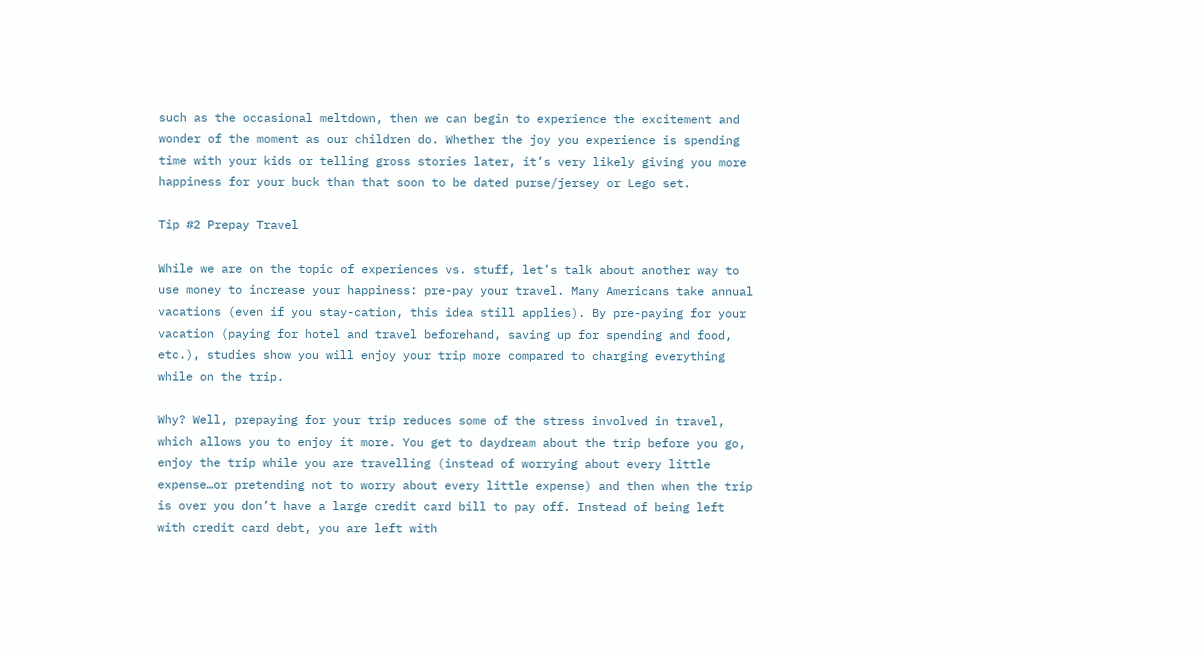such as the occasional meltdown, then we can begin to experience the excitement and wonder of the moment as our children do. Whether the joy you experience is spending time with your kids or telling gross stories later, it’s very likely giving you more happiness for your buck than that soon to be dated purse/jersey or Lego set.

Tip #2 Prepay Travel

While we are on the topic of experiences vs. stuff, let’s talk about another way to use money to increase your happiness: pre-pay your travel. Many Americans take annual vacations (even if you stay-cation, this idea still applies). By pre-paying for your vacation (paying for hotel and travel beforehand, saving up for spending and food, etc.), studies show you will enjoy your trip more compared to charging everything while on the trip.

Why? Well, prepaying for your trip reduces some of the stress involved in travel, which allows you to enjoy it more. You get to daydream about the trip before you go, enjoy the trip while you are travelling (instead of worrying about every little expense…or pretending not to worry about every little expense) and then when the trip is over you don’t have a large credit card bill to pay off. Instead of being left with credit card debt, you are left with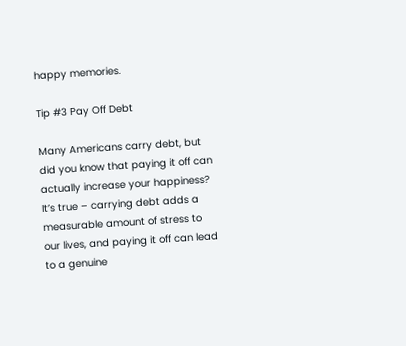happy memories.

Tip #3 Pay Off Debt

Many Americans carry debt, but did you know that paying it off can actually increase your happiness? It’s true – carrying debt adds a measurable amount of stress to our lives, and paying it off can lead to a genuine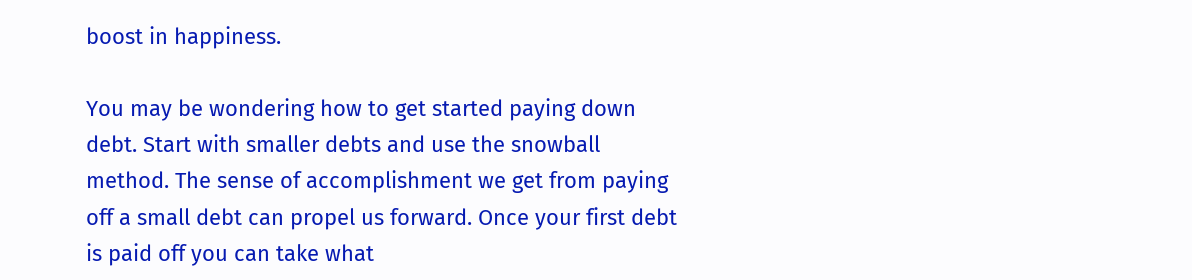boost in happiness.

You may be wondering how to get started paying down debt. Start with smaller debts and use the snowball method. The sense of accomplishment we get from paying off a small debt can propel us forward. Once your first debt is paid off you can take what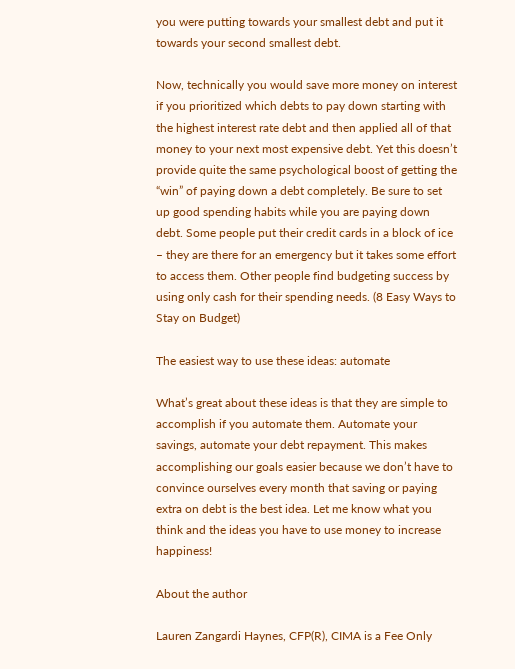you were putting towards your smallest debt and put it towards your second smallest debt.

Now, technically you would save more money on interest if you prioritized which debts to pay down starting with the highest interest rate debt and then applied all of that money to your next most expensive debt. Yet this doesn’t provide quite the same psychological boost of getting the “win” of paying down a debt completely. Be sure to set up good spending habits while you are paying down debt. Some people put their credit cards in a block of ice – they are there for an emergency but it takes some effort to access them. Other people find budgeting success by using only cash for their spending needs. (8 Easy Ways to Stay on Budget)

The easiest way to use these ideas: automate

What’s great about these ideas is that they are simple to accomplish if you automate them. Automate your savings, automate your debt repayment. This makes accomplishing our goals easier because we don’t have to convince ourselves every month that saving or paying extra on debt is the best idea. Let me know what you think and the ideas you have to use money to increase happiness!

About the author

Lauren Zangardi Haynes, CFP(R), CIMA is a Fee Only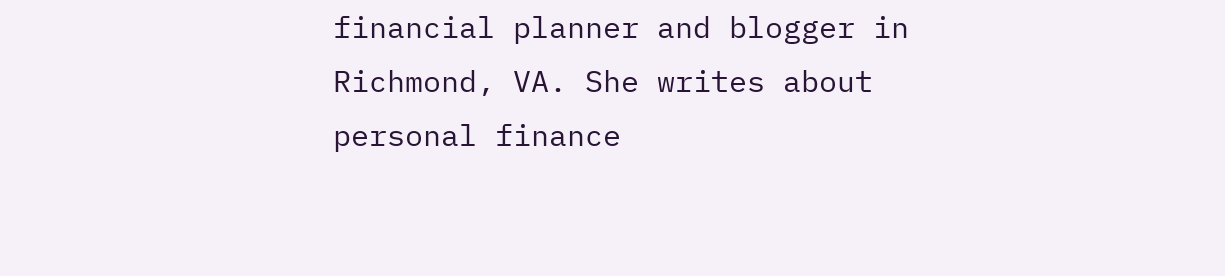financial planner and blogger in Richmond, VA. She writes about personal finance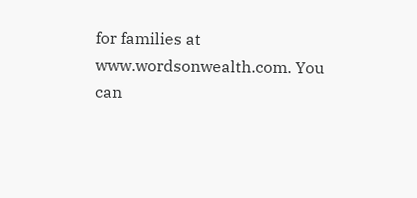for families at www.wordsonwealth.com. You can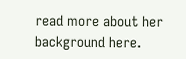read more about her background here.